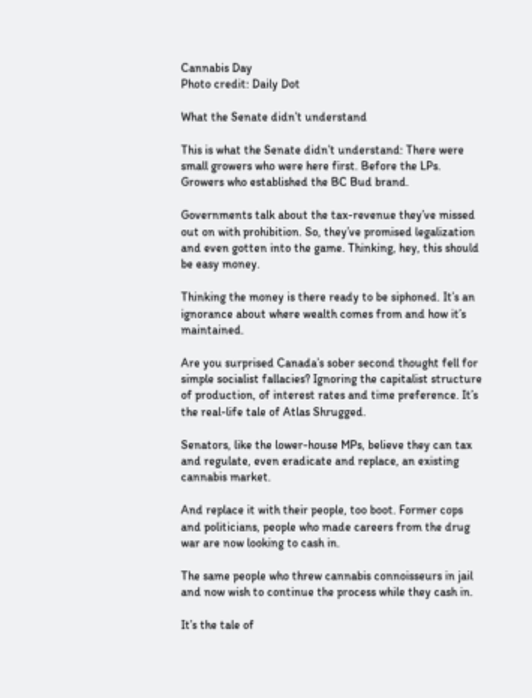Cannabis Day
Photo credit: Daily Dot

What the Senate didn’t understand

This is what the Senate didn’t understand: There were small growers who were here first. Before the LPs. Growers who established the BC Bud brand.

Governments talk about the tax-revenue they’ve missed out on with prohibition. So, they’ve promised legalization and even gotten into the game. Thinking, hey, this should be easy money.

Thinking the money is there ready to be siphoned. It’s an ignorance about where wealth comes from and how it’s maintained.

Are you surprised Canada’s sober second thought fell for simple socialist fallacies? Ignoring the capitalist structure of production, of interest rates and time preference. It’s the real-life tale of Atlas Shrugged.

Senators, like the lower-house MPs, believe they can tax and regulate, even eradicate and replace, an existing cannabis market.

And replace it with their people, too boot. Former cops and politicians, people who made careers from the drug war are now looking to cash in.

The same people who threw cannabis connoisseurs in jail and now wish to continue the process while they cash in.

It’s the tale of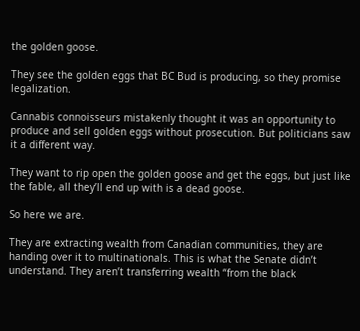the golden goose.

They see the golden eggs that BC Bud is producing, so they promise legalization.

Cannabis connoisseurs mistakenly thought it was an opportunity to produce and sell golden eggs without prosecution. But politicians saw it a different way.

They want to rip open the golden goose and get the eggs, but just like the fable, all they’ll end up with is a dead goose.

So here we are.

They are extracting wealth from Canadian communities, they are handing over it to multinationals. This is what the Senate didn’t understand. They aren’t transferring wealth “from the black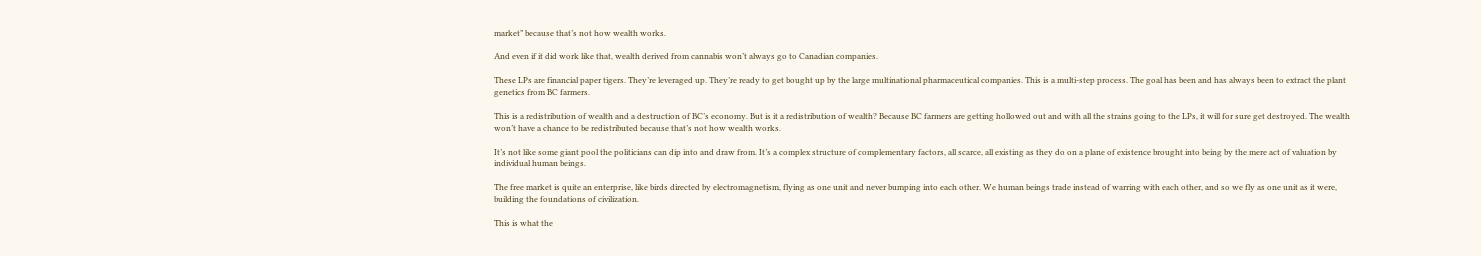market” because that’s not how wealth works.

And even if it did work like that, wealth derived from cannabis won’t always go to Canadian companies.

These LPs are financial paper tigers. They’re leveraged up. They’re ready to get bought up by the large multinational pharmaceutical companies. This is a multi-step process. The goal has been and has always been to extract the plant genetics from BC farmers.

This is a redistribution of wealth and a destruction of BC’s economy. But is it a redistribution of wealth? Because BC farmers are getting hollowed out and with all the strains going to the LPs, it will for sure get destroyed. The wealth won’t have a chance to be redistributed because that’s not how wealth works.

It’s not like some giant pool the politicians can dip into and draw from. It’s a complex structure of complementary factors, all scarce, all existing as they do on a plane of existence brought into being by the mere act of valuation by individual human beings.

The free market is quite an enterprise, like birds directed by electromagnetism, flying as one unit and never bumping into each other. We human beings trade instead of warring with each other, and so we fly as one unit as it were, building the foundations of civilization.

This is what the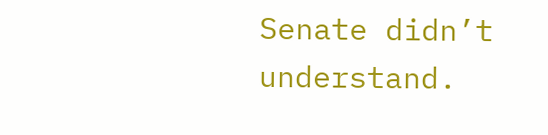Senate didn’t understand.